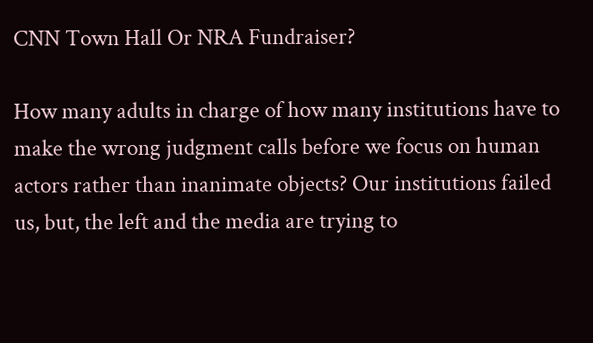CNN Town Hall Or NRA Fundraiser?

How many adults in charge of how many institutions have to make the wrong judgment calls before we focus on human actors rather than inanimate objects? Our institutions failed us, but, the left and the media are trying to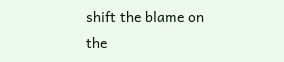shift the blame on the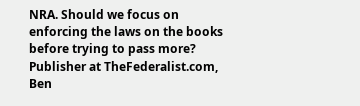NRA. Should we focus on enforcing the laws on the books before trying to pass more? Publisher at TheFederalist.com, Ben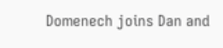Domenech joins Dan and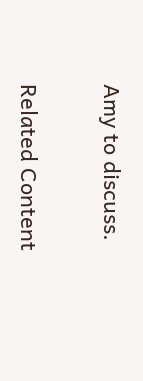Amy to discuss.

Related Content